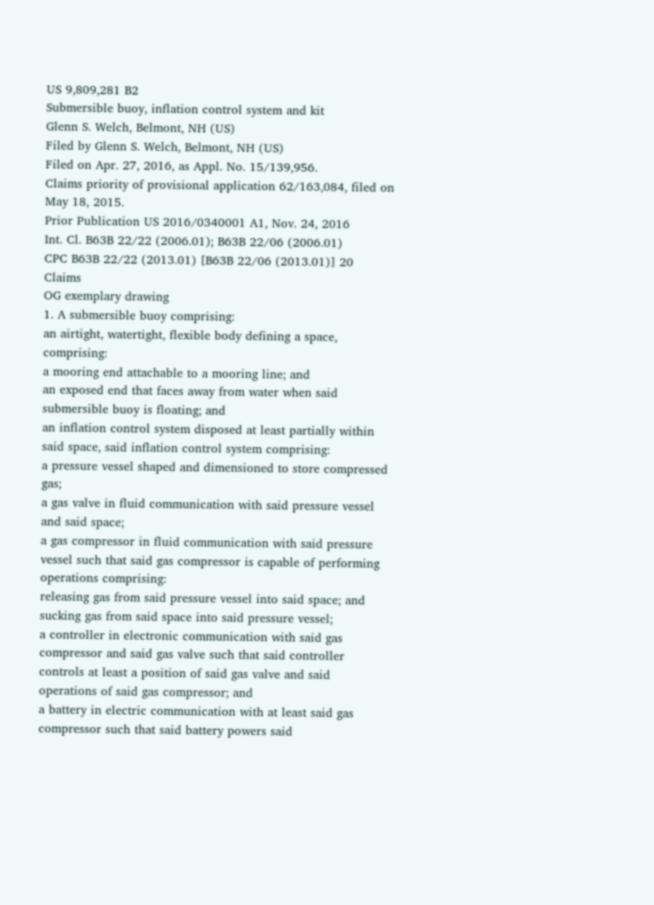US 9,809,281 B2
Submersible buoy, inflation control system and kit
Glenn S. Welch, Belmont, NH (US)
Filed by Glenn S. Welch, Belmont, NH (US)
Filed on Apr. 27, 2016, as Appl. No. 15/139,956.
Claims priority of provisional application 62/163,084, filed on May 18, 2015.
Prior Publication US 2016/0340001 A1, Nov. 24, 2016
Int. Cl. B63B 22/22 (2006.01); B63B 22/06 (2006.01)
CPC B63B 22/22 (2013.01) [B63B 22/06 (2013.01)] 20 Claims
OG exemplary drawing
1. A submersible buoy comprising:
an airtight, watertight, flexible body defining a space, comprising:
a mooring end attachable to a mooring line; and
an exposed end that faces away from water when said submersible buoy is floating; and
an inflation control system disposed at least partially within said space, said inflation control system comprising:
a pressure vessel shaped and dimensioned to store compressed gas;
a gas valve in fluid communication with said pressure vessel and said space;
a gas compressor in fluid communication with said pressure vessel such that said gas compressor is capable of performing operations comprising:
releasing gas from said pressure vessel into said space; and
sucking gas from said space into said pressure vessel;
a controller in electronic communication with said gas compressor and said gas valve such that said controller controls at least a position of said gas valve and said operations of said gas compressor; and
a battery in electric communication with at least said gas compressor such that said battery powers said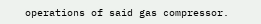operations of said gas compressor.